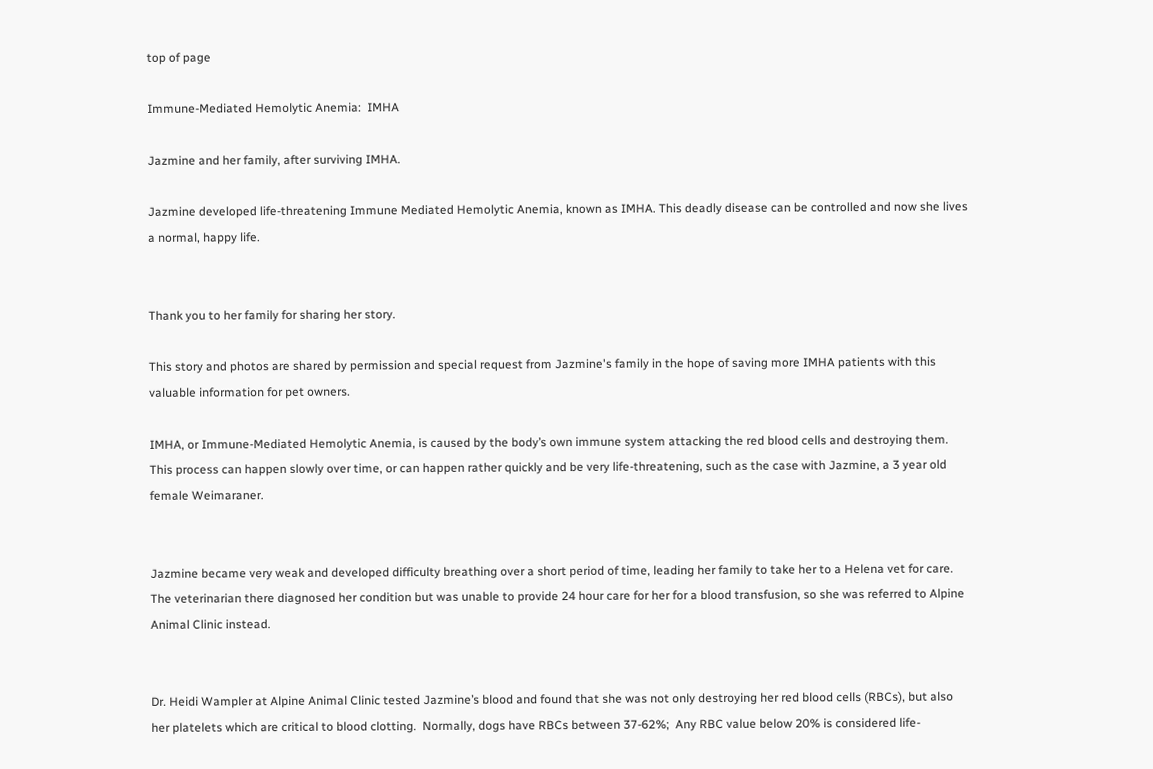top of page

Immune-Mediated Hemolytic Anemia:  IMHA

Jazmine and her family, after surviving IMHA.

Jazmine developed life-threatening Immune Mediated Hemolytic Anemia, known as IMHA. This deadly disease can be controlled and now she lives a normal, happy life.


Thank you to her family for sharing her story.

This story and photos are shared by permission and special request from Jazmine's family in the hope of saving more IMHA patients with this valuable information for pet owners.

IMHA, or Immune-Mediated Hemolytic Anemia, is caused by the body’s own immune system attacking the red blood cells and destroying them.  This process can happen slowly over time, or can happen rather quickly and be very life-threatening, such as the case with Jazmine, a 3 year old female Weimaraner.


Jazmine became very weak and developed difficulty breathing over a short period of time, leading her family to take her to a Helena vet for care.  The veterinarian there diagnosed her condition but was unable to provide 24 hour care for her for a blood transfusion, so she was referred to Alpine Animal Clinic instead.


Dr. Heidi Wampler at Alpine Animal Clinic tested Jazmine’s blood and found that she was not only destroying her red blood cells (RBCs), but also her platelets which are critical to blood clotting.  Normally, dogs have RBCs between 37-62%;  Any RBC value below 20% is considered life-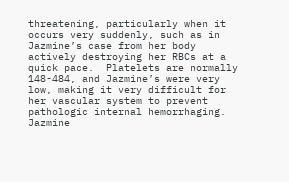threatening, particularly when it occurs very suddenly, such as in Jazmine’s case from her body actively destroying her RBCs at a quick pace.  Platelets are normally 148-484, and Jazmine’s were very low, making it very difficult for her vascular system to prevent pathologic internal hemorrhaging.  Jazmine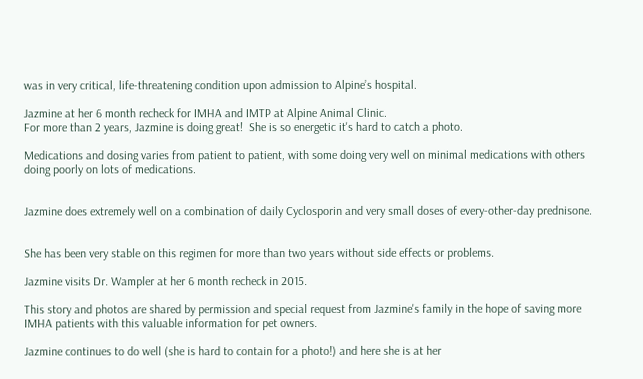was in very critical, life-threatening condition upon admission to Alpine’s hospital.

Jazmine at her 6 month recheck for IMHA and IMTP at Alpine Animal Clinic.
For more than 2 years, Jazmine is doing great!  She is so energetic it's hard to catch a photo.

Medications and dosing varies from patient to patient, with some doing very well on minimal medications with others doing poorly on lots of medications.


Jazmine does extremely well on a combination of daily Cyclosporin and very small doses of every-other-day prednisone.


She has been very stable on this regimen for more than two years without side effects or problems.

Jazmine visits Dr. Wampler at her 6 month recheck in 2015.

This story and photos are shared by permission and special request from Jazmine's family in the hope of saving more IMHA patients with this valuable information for pet owners.

Jazmine continues to do well (she is hard to contain for a photo!) and here she is at her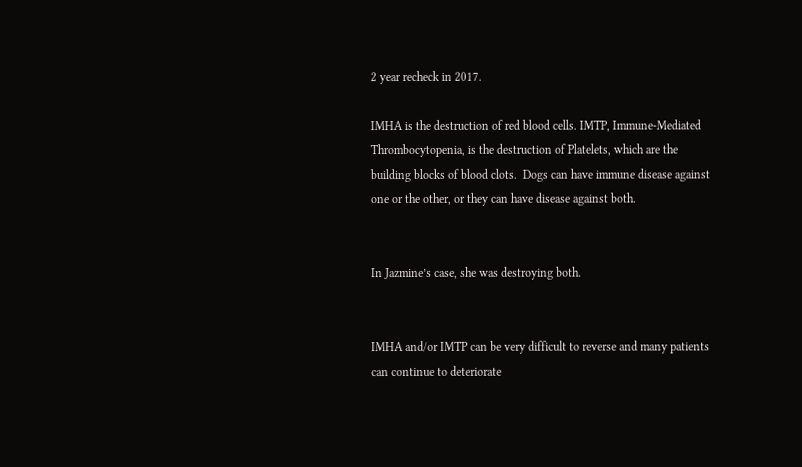2 year recheck in 2017.

IMHA is the destruction of red blood cells. IMTP, Immune-Mediated Thrombocytopenia, is the destruction of Platelets, which are the building blocks of blood clots.  Dogs can have immune disease against one or the other, or they can have disease against both.


In Jazmine’s case, she was destroying both.


IMHA and/or IMTP can be very difficult to reverse and many patients can continue to deteriorate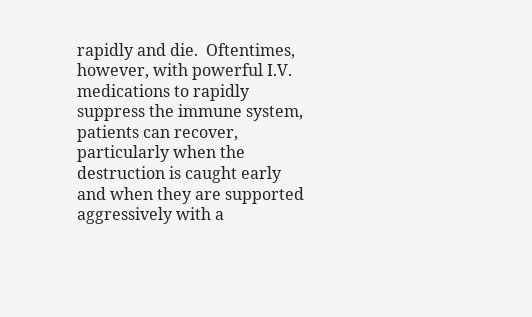rapidly and die.  Oftentimes, however, with powerful I.V. medications to rapidly suppress the immune system, patients can recover, particularly when the destruction is caught early and when they are supported aggressively with a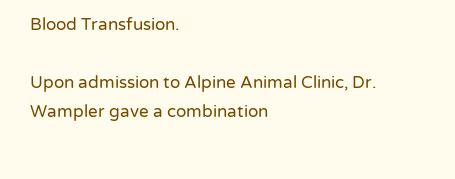Blood Transfusion.

Upon admission to Alpine Animal Clinic, Dr. Wampler gave a combination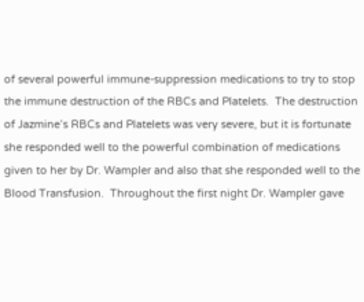of several powerful immune-suppression medications to try to stop the immune destruction of the RBCs and Platelets.  The destruction of Jazmine’s RBCs and Platelets was very severe, but it is fortunate she responded well to the powerful combination of medications given to her by Dr. Wampler and also that she responded well to the Blood Transfusion.  Throughout the first night Dr. Wampler gave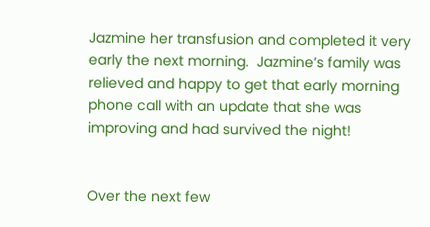Jazmine her transfusion and completed it very early the next morning.  Jazmine’s family was relieved and happy to get that early morning phone call with an update that she was improving and had survived the night!


Over the next few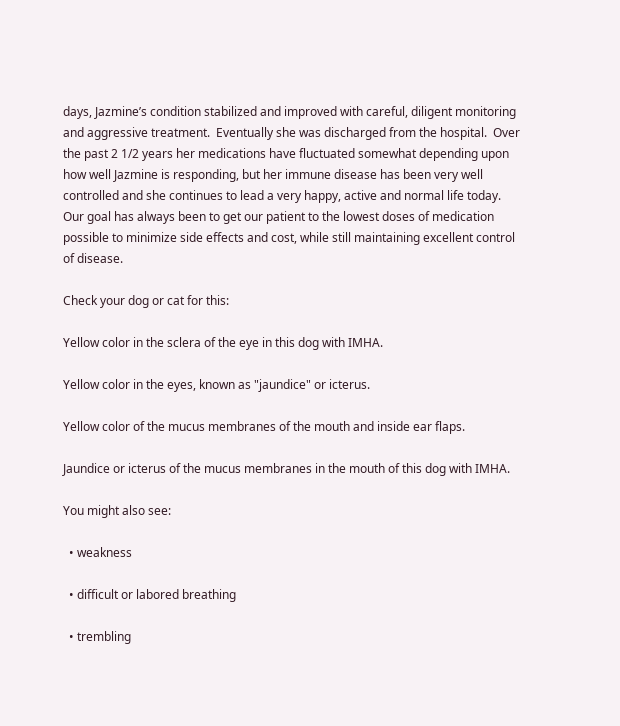days, Jazmine’s condition stabilized and improved with careful, diligent monitoring and aggressive treatment.  Eventually she was discharged from the hospital.  Over the past 2 1/2 years her medications have fluctuated somewhat depending upon how well Jazmine is responding, but her immune disease has been very well controlled and she continues to lead a very happy, active and normal life today.  Our goal has always been to get our patient to the lowest doses of medication possible to minimize side effects and cost, while still maintaining excellent control of disease.

Check your dog or cat for this:

Yellow color in the sclera of the eye in this dog with IMHA.

Yellow color in the eyes, known as "jaundice" or icterus.

Yellow color of the mucus membranes of the mouth and inside ear flaps.

Jaundice or icterus of the mucus membranes in the mouth of this dog with IMHA.

You might also see:

  • weakness

  • difficult or labored breathing

  • trembling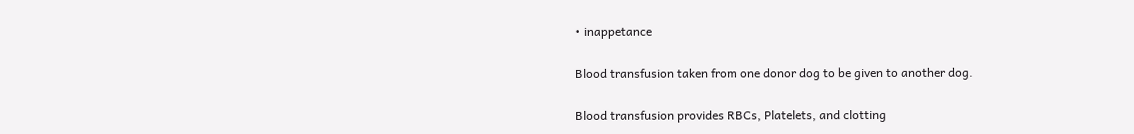• inappetance

Blood transfusion taken from one donor dog to be given to another dog.

Blood transfusion provides RBCs, Platelets, and clotting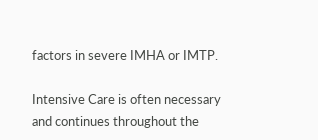factors in severe IMHA or IMTP.

Intensive Care is often necessary and continues throughout the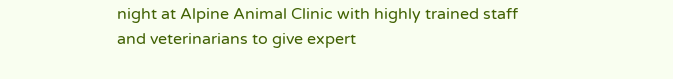night at Alpine Animal Clinic with highly trained staff and veterinarians to give expert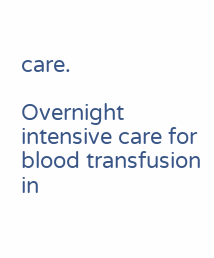care.

Overnight intensive care for blood transfusion in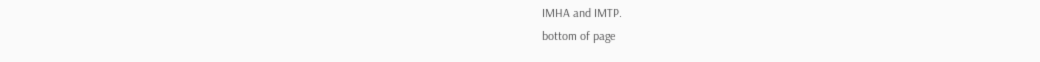IMHA and IMTP.
bottom of page